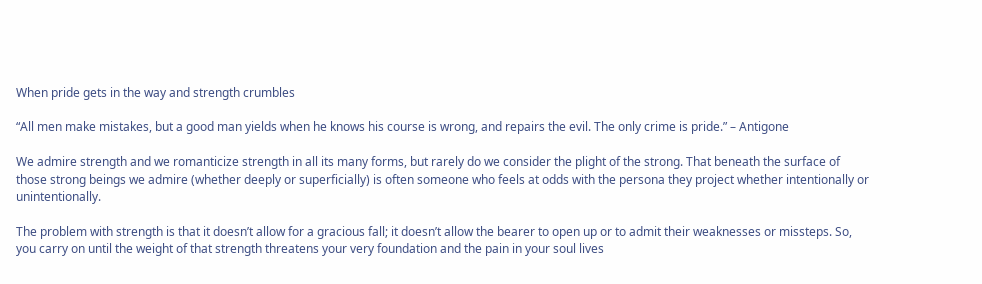When pride gets in the way and strength crumbles

“All men make mistakes, but a good man yields when he knows his course is wrong, and repairs the evil. The only crime is pride.” – Antigone

We admire strength and we romanticize strength in all its many forms, but rarely do we consider the plight of the strong. That beneath the surface of those strong beings we admire (whether deeply or superficially) is often someone who feels at odds with the persona they project whether intentionally or unintentionally.

The problem with strength is that it doesn’t allow for a gracious fall; it doesn’t allow the bearer to open up or to admit their weaknesses or missteps. So, you carry on until the weight of that strength threatens your very foundation and the pain in your soul lives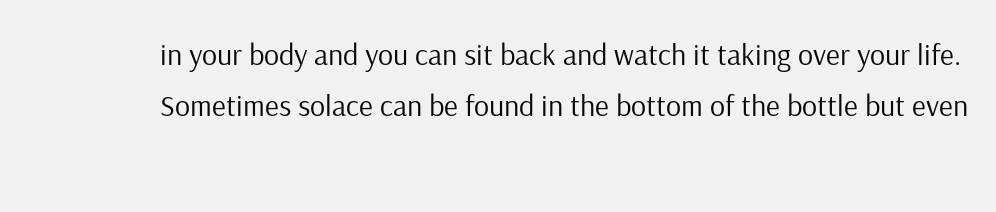in your body and you can sit back and watch it taking over your life. Sometimes solace can be found in the bottom of the bottle but even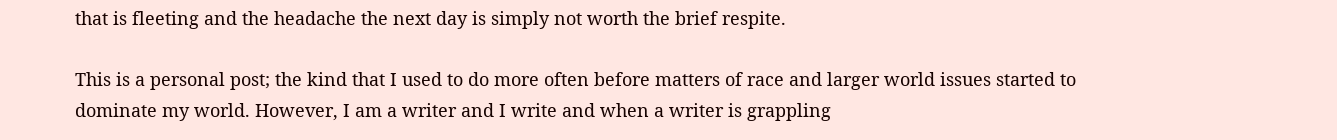that is fleeting and the headache the next day is simply not worth the brief respite.

This is a personal post; the kind that I used to do more often before matters of race and larger world issues started to dominate my world. However, I am a writer and I write and when a writer is grappling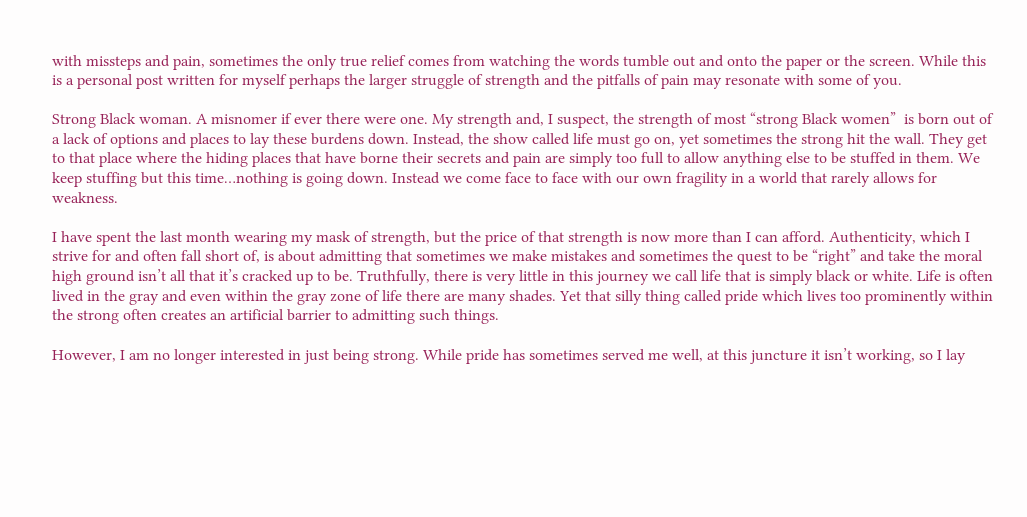with missteps and pain, sometimes the only true relief comes from watching the words tumble out and onto the paper or the screen. While this is a personal post written for myself perhaps the larger struggle of strength and the pitfalls of pain may resonate with some of you.

Strong Black woman. A misnomer if ever there were one. My strength and, I suspect, the strength of most “strong Black women”  is born out of a lack of options and places to lay these burdens down. Instead, the show called life must go on, yet sometimes the strong hit the wall. They get to that place where the hiding places that have borne their secrets and pain are simply too full to allow anything else to be stuffed in them. We keep stuffing but this time…nothing is going down. Instead we come face to face with our own fragility in a world that rarely allows for weakness.

I have spent the last month wearing my mask of strength, but the price of that strength is now more than I can afford. Authenticity, which I strive for and often fall short of, is about admitting that sometimes we make mistakes and sometimes the quest to be “right” and take the moral high ground isn’t all that it’s cracked up to be. Truthfully, there is very little in this journey we call life that is simply black or white. Life is often lived in the gray and even within the gray zone of life there are many shades. Yet that silly thing called pride which lives too prominently within the strong often creates an artificial barrier to admitting such things.

However, I am no longer interested in just being strong. While pride has sometimes served me well, at this juncture it isn’t working, so I lay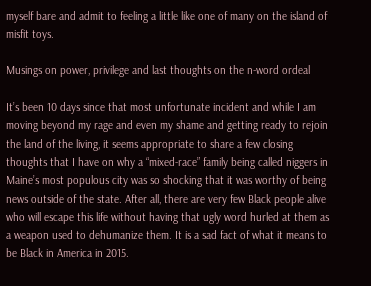myself bare and admit to feeling a little like one of many on the island of misfit toys.

Musings on power, privilege and last thoughts on the n-word ordeal

It’s been 10 days since that most unfortunate incident and while I am moving beyond my rage and even my shame and getting ready to rejoin the land of the living, it seems appropriate to share a few closing thoughts that I have on why a “mixed-race” family being called niggers in Maine’s most populous city was so shocking that it was worthy of being news outside of the state. After all, there are very few Black people alive who will escape this life without having that ugly word hurled at them as a weapon used to dehumanize them. It is a sad fact of what it means to be Black in America in 2015.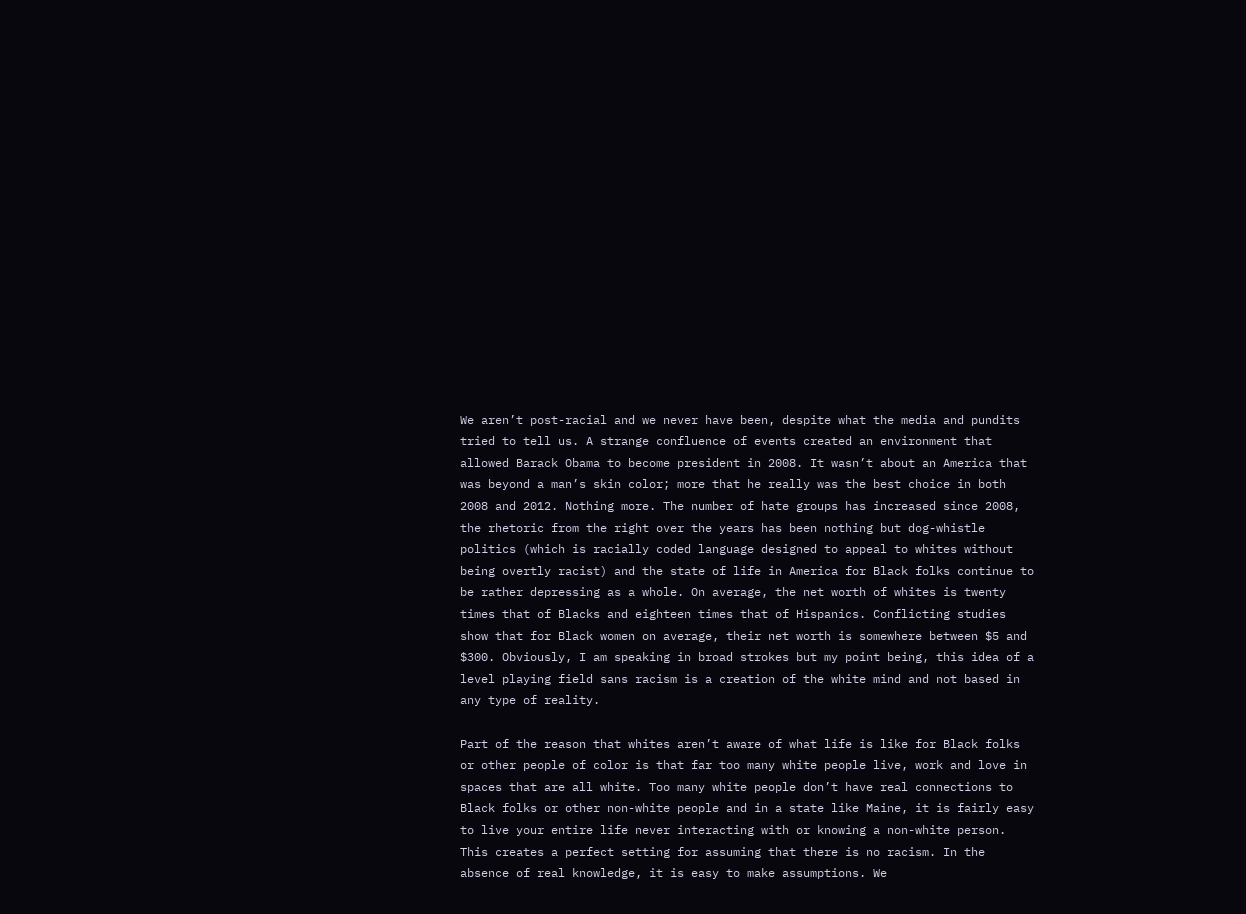We aren’t post-racial and we never have been, despite what the media and pundits tried to tell us. A strange confluence of events created an environment that allowed Barack Obama to become president in 2008. It wasn’t about an America that was beyond a man’s skin color; more that he really was the best choice in both 2008 and 2012. Nothing more. The number of hate groups has increased since 2008, the rhetoric from the right over the years has been nothing but dog-whistle politics (which is racially coded language designed to appeal to whites without being overtly racist) and the state of life in America for Black folks continue to be rather depressing as a whole. On average, the net worth of whites is twenty times that of Blacks and eighteen times that of Hispanics. Conflicting studies show that for Black women on average, their net worth is somewhere between $5 and $300. Obviously, I am speaking in broad strokes but my point being, this idea of a level playing field sans racism is a creation of the white mind and not based in any type of reality.

Part of the reason that whites aren’t aware of what life is like for Black folks or other people of color is that far too many white people live, work and love in spaces that are all white. Too many white people don’t have real connections to Black folks or other non-white people and in a state like Maine, it is fairly easy to live your entire life never interacting with or knowing a non-white person. This creates a perfect setting for assuming that there is no racism. In the absence of real knowledge, it is easy to make assumptions. We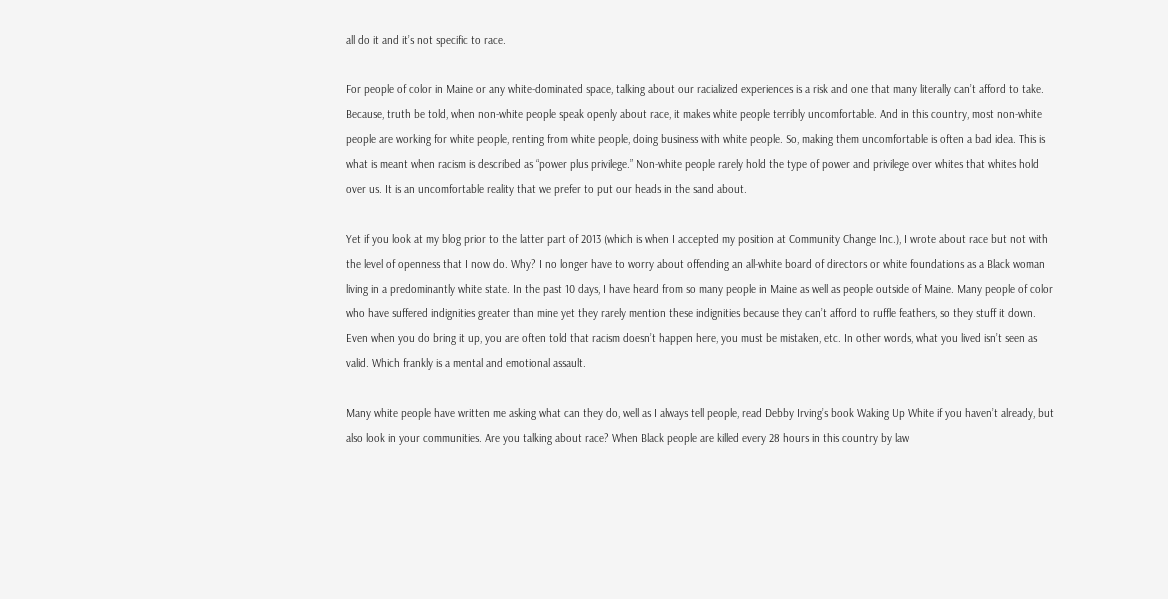all do it and it’s not specific to race.

For people of color in Maine or any white-dominated space, talking about our racialized experiences is a risk and one that many literally can’t afford to take. Because, truth be told, when non-white people speak openly about race, it makes white people terribly uncomfortable. And in this country, most non-white people are working for white people, renting from white people, doing business with white people. So, making them uncomfortable is often a bad idea. This is what is meant when racism is described as “power plus privilege.” Non-white people rarely hold the type of power and privilege over whites that whites hold over us. It is an uncomfortable reality that we prefer to put our heads in the sand about.

Yet if you look at my blog prior to the latter part of 2013 (which is when I accepted my position at Community Change Inc.), I wrote about race but not with the level of openness that I now do. Why? I no longer have to worry about offending an all-white board of directors or white foundations as a Black woman living in a predominantly white state. In the past 10 days, I have heard from so many people in Maine as well as people outside of Maine. Many people of color who have suffered indignities greater than mine yet they rarely mention these indignities because they can’t afford to ruffle feathers, so they stuff it down. Even when you do bring it up, you are often told that racism doesn’t happen here, you must be mistaken, etc. In other words, what you lived isn’t seen as valid. Which frankly is a mental and emotional assault.

Many white people have written me asking what can they do, well as I always tell people, read Debby Irving’s book Waking Up White if you haven’t already, but also look in your communities. Are you talking about race? When Black people are killed every 28 hours in this country by law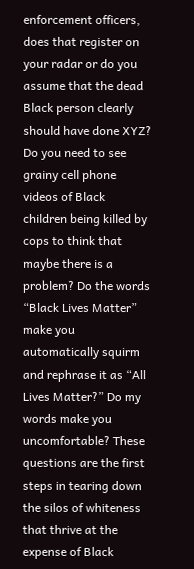enforcement officers, does that register on your radar or do you assume that the dead Black person clearly should have done XYZ? Do you need to see grainy cell phone videos of Black children being killed by cops to think that maybe there is a problem? Do the words “Black Lives Matter” make you automatically squirm and rephrase it as “All Lives Matter?” Do my words make you uncomfortable? These questions are the first steps in tearing down the silos of whiteness that thrive at the expense of Black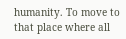humanity. To move to that place where all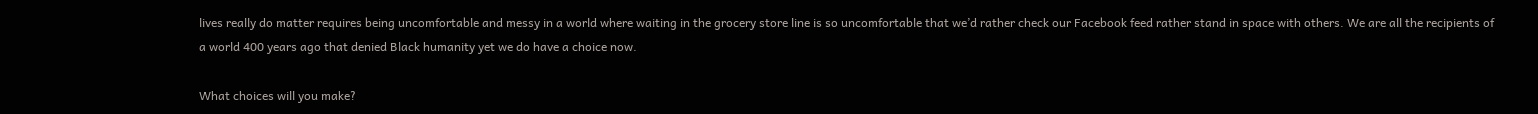lives really do matter requires being uncomfortable and messy in a world where waiting in the grocery store line is so uncomfortable that we’d rather check our Facebook feed rather stand in space with others. We are all the recipients of a world 400 years ago that denied Black humanity yet we do have a choice now.

What choices will you make?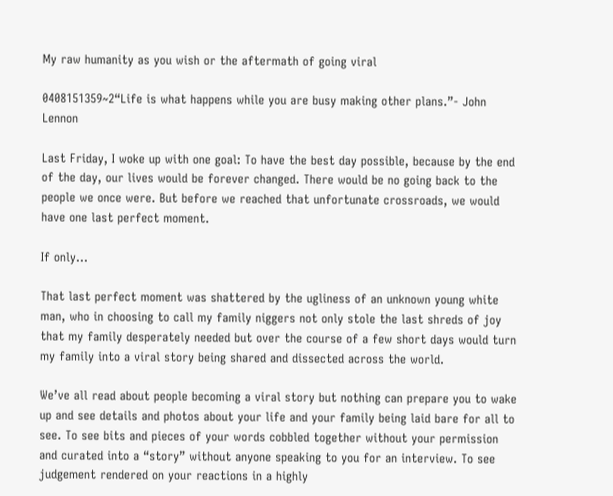My raw humanity as you wish or the aftermath of going viral

0408151359~2“Life is what happens while you are busy making other plans.”- John Lennon

Last Friday, I woke up with one goal: To have the best day possible, because by the end of the day, our lives would be forever changed. There would be no going back to the people we once were. But before we reached that unfortunate crossroads, we would have one last perfect moment.

If only…

That last perfect moment was shattered by the ugliness of an unknown young white man, who in choosing to call my family niggers not only stole the last shreds of joy that my family desperately needed but over the course of a few short days would turn my family into a viral story being shared and dissected across the world.

We’ve all read about people becoming a viral story but nothing can prepare you to wake up and see details and photos about your life and your family being laid bare for all to see. To see bits and pieces of your words cobbled together without your permission and curated into a “story” without anyone speaking to you for an interview. To see judgement rendered on your reactions in a highly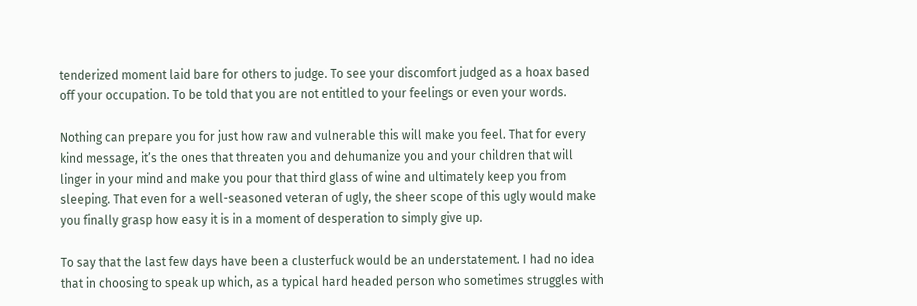tenderized moment laid bare for others to judge. To see your discomfort judged as a hoax based off your occupation. To be told that you are not entitled to your feelings or even your words.

Nothing can prepare you for just how raw and vulnerable this will make you feel. That for every kind message, it’s the ones that threaten you and dehumanize you and your children that will linger in your mind and make you pour that third glass of wine and ultimately keep you from sleeping. That even for a well-seasoned veteran of ugly, the sheer scope of this ugly would make you finally grasp how easy it is in a moment of desperation to simply give up.

To say that the last few days have been a clusterfuck would be an understatement. I had no idea that in choosing to speak up which, as a typical hard headed person who sometimes struggles with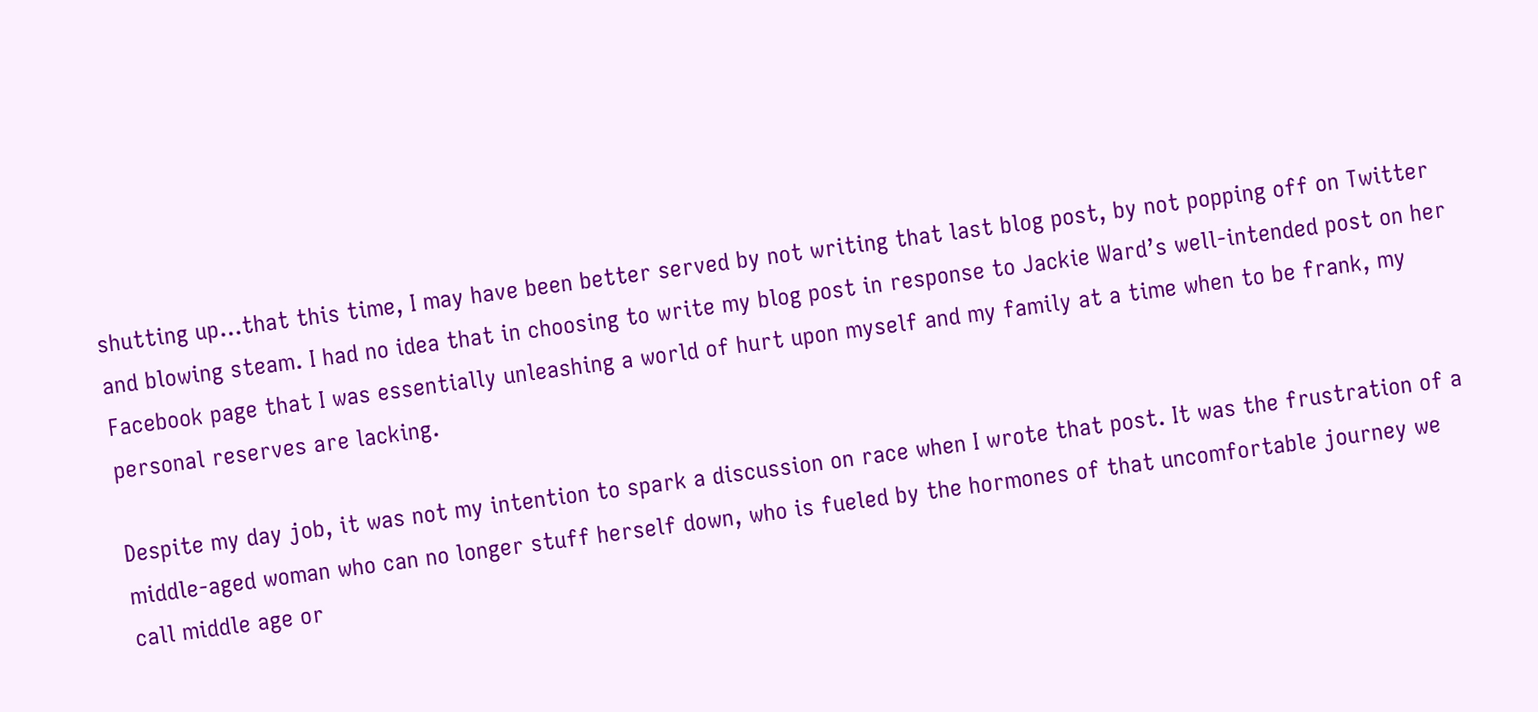shutting up…that this time, I may have been better served by not writing that last blog post, by not popping off on Twitter and blowing steam. I had no idea that in choosing to write my blog post in response to Jackie Ward’s well-intended post on her Facebook page that I was essentially unleashing a world of hurt upon myself and my family at a time when to be frank, my personal reserves are lacking.

Despite my day job, it was not my intention to spark a discussion on race when I wrote that post. It was the frustration of a middle-aged woman who can no longer stuff herself down, who is fueled by the hormones of that uncomfortable journey we call middle age or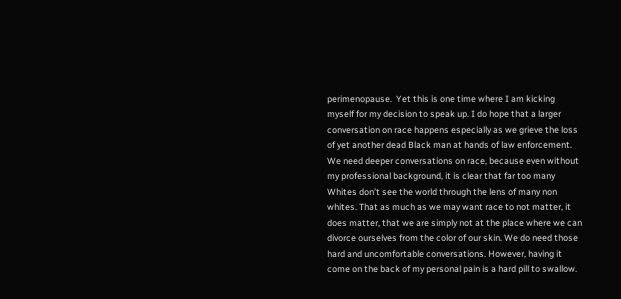perimenopause.  Yet this is one time where I am kicking myself for my decision to speak up. I do hope that a larger conversation on race happens especially as we grieve the loss of yet another dead Black man at hands of law enforcement. We need deeper conversations on race, because even without my professional background, it is clear that far too many Whites don’t see the world through the lens of many non whites. That as much as we may want race to not matter, it does matter, that we are simply not at the place where we can divorce ourselves from the color of our skin. We do need those hard and uncomfortable conversations. However, having it come on the back of my personal pain is a hard pill to swallow.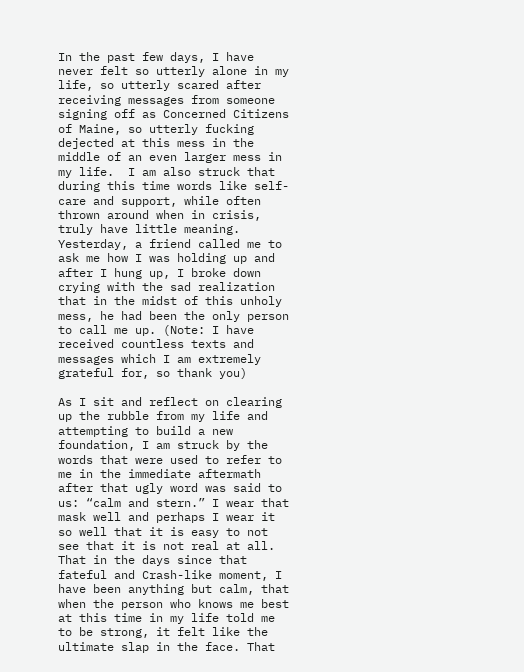In the past few days, I have never felt so utterly alone in my life, so utterly scared after receiving messages from someone signing off as Concerned Citizens of Maine, so utterly fucking dejected at this mess in the middle of an even larger mess in my life.  I am also struck that during this time words like self-care and support, while often thrown around when in crisis, truly have little meaning. Yesterday, a friend called me to ask me how I was holding up and after I hung up, I broke down crying with the sad realization that in the midst of this unholy mess, he had been the only person to call me up. (Note: I have received countless texts and messages which I am extremely grateful for, so thank you)

As I sit and reflect on clearing up the rubble from my life and attempting to build a new foundation, I am struck by the words that were used to refer to me in the immediate aftermath after that ugly word was said to us: “calm and stern.” I wear that mask well and perhaps I wear it so well that it is easy to not see that it is not real at all. That in the days since that fateful and Crash-like moment, I have been anything but calm, that when the person who knows me best at this time in my life told me to be strong, it felt like the ultimate slap in the face. That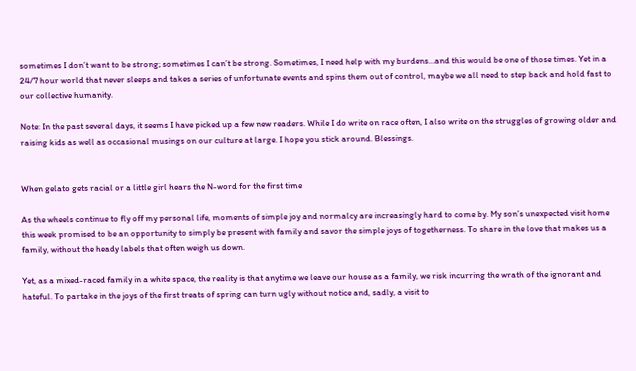sometimes I don’t want to be strong; sometimes I can’t be strong. Sometimes, I need help with my burdens…and this would be one of those times. Yet in a 24/7 hour world that never sleeps and takes a series of unfortunate events and spins them out of control, maybe we all need to step back and hold fast to our collective humanity.

Note: In the past several days, it seems I have picked up a few new readers. While I do write on race often, I also write on the struggles of growing older and raising kids as well as occasional musings on our culture at large. I hope you stick around. Blessings.


When gelato gets racial or a little girl hears the N-word for the first time

As the wheels continue to fly off my personal life, moments of simple joy and normalcy are increasingly hard to come by. My son’s unexpected visit home this week promised to be an opportunity to simply be present with family and savor the simple joys of togetherness. To share in the love that makes us a family, without the heady labels that often weigh us down.

Yet, as a mixed-raced family in a white space, the reality is that anytime we leave our house as a family, we risk incurring the wrath of the ignorant and hateful. To partake in the joys of the first treats of spring can turn ugly without notice and, sadly, a visit to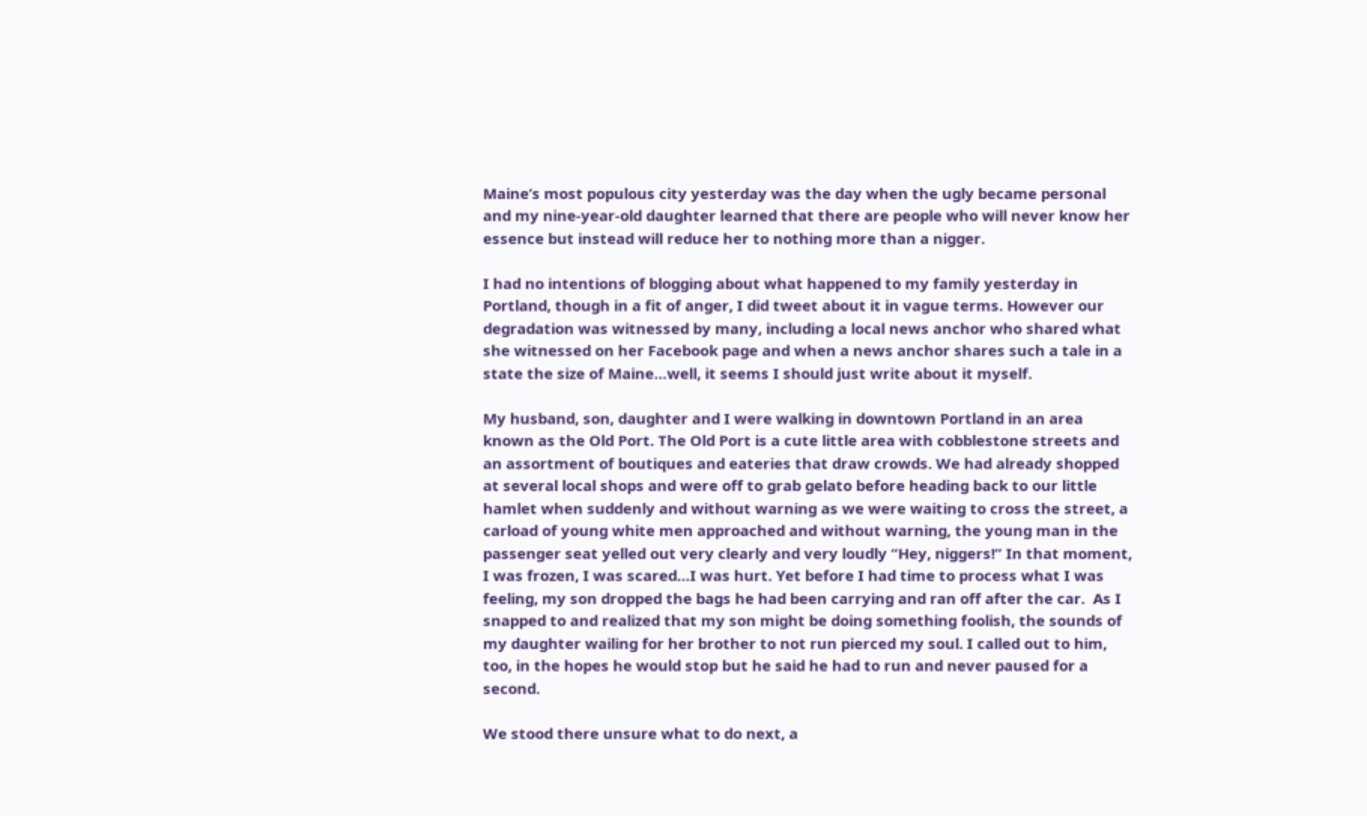Maine’s most populous city yesterday was the day when the ugly became personal and my nine-year-old daughter learned that there are people who will never know her essence but instead will reduce her to nothing more than a nigger.

I had no intentions of blogging about what happened to my family yesterday in Portland, though in a fit of anger, I did tweet about it in vague terms. However our degradation was witnessed by many, including a local news anchor who shared what she witnessed on her Facebook page and when a news anchor shares such a tale in a state the size of Maine…well, it seems I should just write about it myself.

My husband, son, daughter and I were walking in downtown Portland in an area known as the Old Port. The Old Port is a cute little area with cobblestone streets and an assortment of boutiques and eateries that draw crowds. We had already shopped at several local shops and were off to grab gelato before heading back to our little hamlet when suddenly and without warning as we were waiting to cross the street, a carload of young white men approached and without warning, the young man in the passenger seat yelled out very clearly and very loudly “Hey, niggers!” In that moment, I was frozen, I was scared…I was hurt. Yet before I had time to process what I was feeling, my son dropped the bags he had been carrying and ran off after the car.  As I snapped to and realized that my son might be doing something foolish, the sounds of my daughter wailing for her brother to not run pierced my soul. I called out to him, too, in the hopes he would stop but he said he had to run and never paused for a second.

We stood there unsure what to do next, a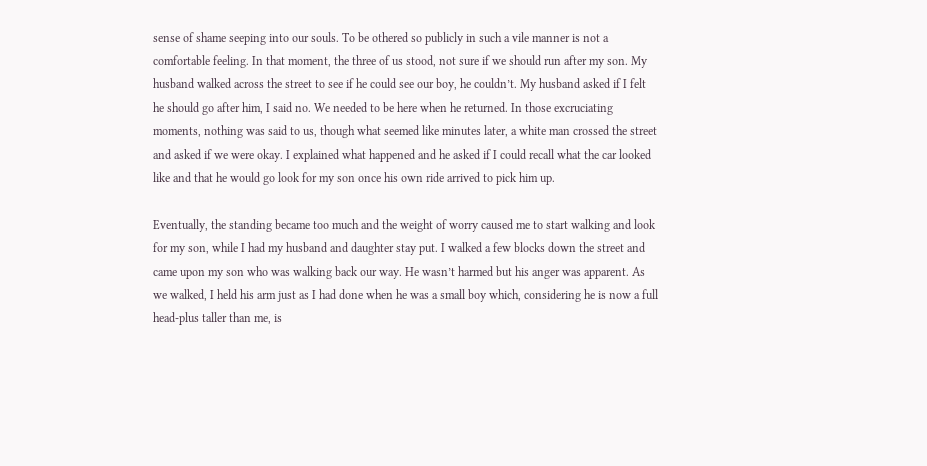sense of shame seeping into our souls. To be othered so publicly in such a vile manner is not a comfortable feeling. In that moment, the three of us stood, not sure if we should run after my son. My husband walked across the street to see if he could see our boy, he couldn’t. My husband asked if I felt he should go after him, I said no. We needed to be here when he returned. In those excruciating moments, nothing was said to us, though what seemed like minutes later, a white man crossed the street and asked if we were okay. I explained what happened and he asked if I could recall what the car looked like and that he would go look for my son once his own ride arrived to pick him up.

Eventually, the standing became too much and the weight of worry caused me to start walking and look for my son, while I had my husband and daughter stay put. I walked a few blocks down the street and came upon my son who was walking back our way. He wasn’t harmed but his anger was apparent. As we walked, I held his arm just as I had done when he was a small boy which, considering he is now a full head-plus taller than me, is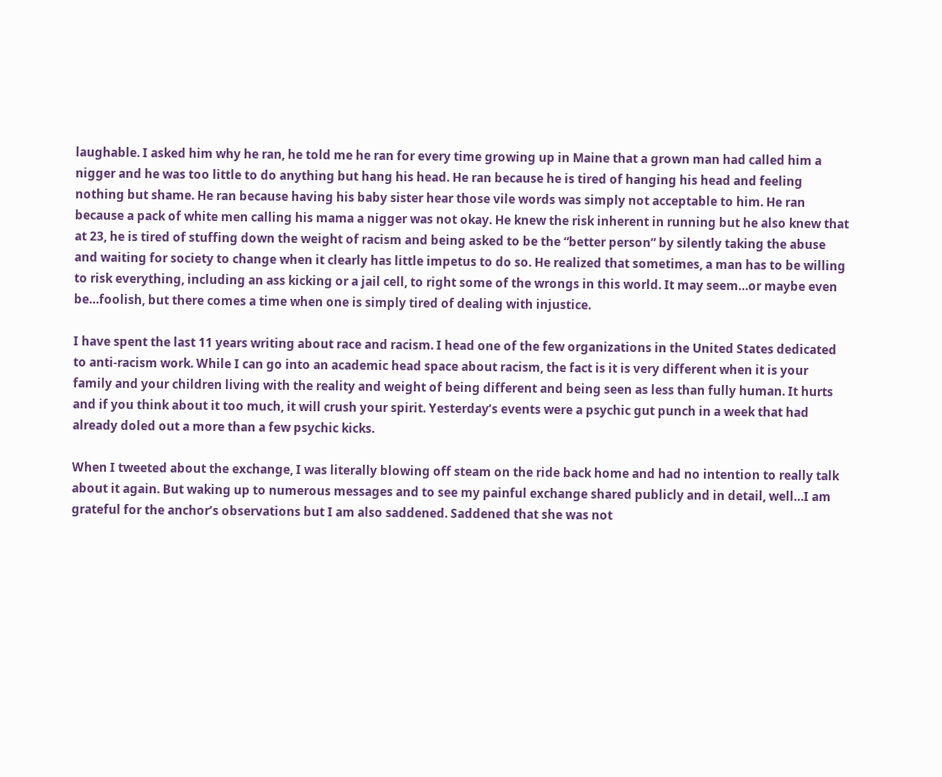laughable. I asked him why he ran, he told me he ran for every time growing up in Maine that a grown man had called him a nigger and he was too little to do anything but hang his head. He ran because he is tired of hanging his head and feeling nothing but shame. He ran because having his baby sister hear those vile words was simply not acceptable to him. He ran because a pack of white men calling his mama a nigger was not okay. He knew the risk inherent in running but he also knew that at 23, he is tired of stuffing down the weight of racism and being asked to be the “better person” by silently taking the abuse and waiting for society to change when it clearly has little impetus to do so. He realized that sometimes, a man has to be willing to risk everything, including an ass kicking or a jail cell, to right some of the wrongs in this world. It may seem…or maybe even be…foolish, but there comes a time when one is simply tired of dealing with injustice.

I have spent the last 11 years writing about race and racism. I head one of the few organizations in the United States dedicated to anti-racism work. While I can go into an academic head space about racism, the fact is it is very different when it is your family and your children living with the reality and weight of being different and being seen as less than fully human. It hurts and if you think about it too much, it will crush your spirit. Yesterday’s events were a psychic gut punch in a week that had already doled out a more than a few psychic kicks.

When I tweeted about the exchange, I was literally blowing off steam on the ride back home and had no intention to really talk about it again. But waking up to numerous messages and to see my painful exchange shared publicly and in detail, well…I am grateful for the anchor’s observations but I am also saddened. Saddened that she was not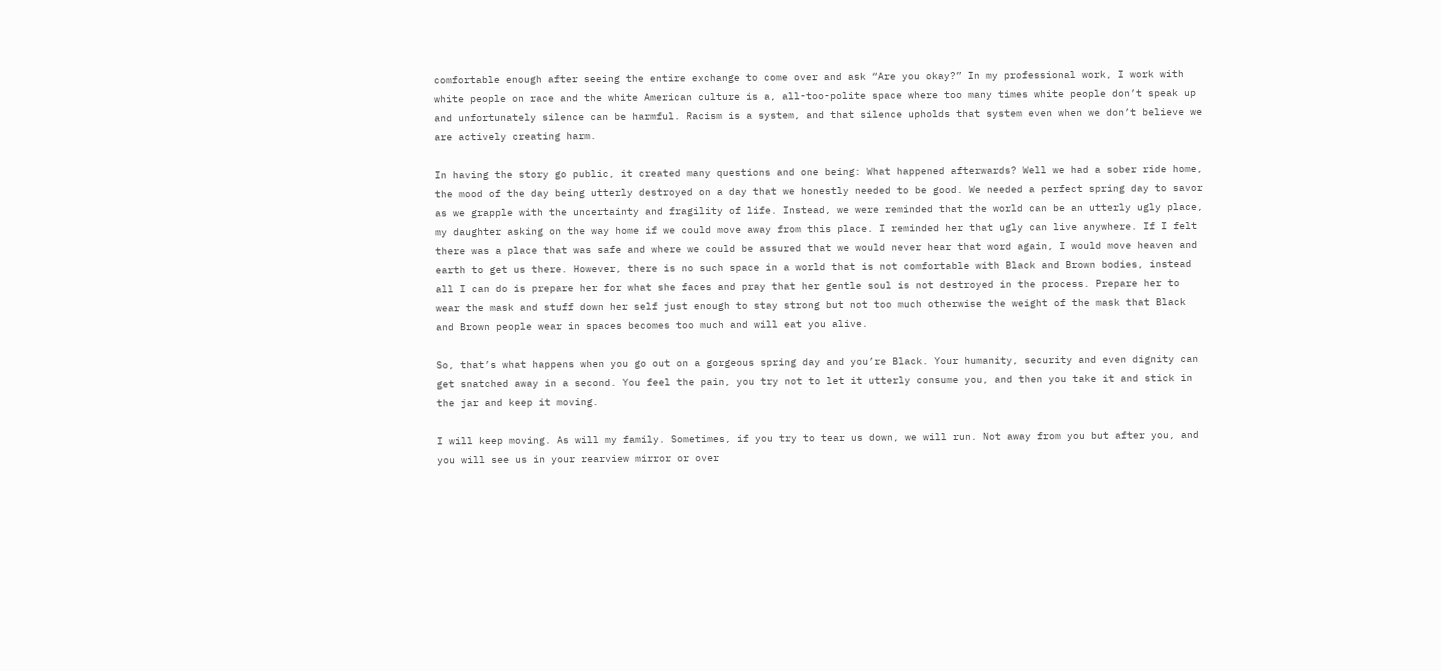comfortable enough after seeing the entire exchange to come over and ask “Are you okay?” In my professional work, I work with white people on race and the white American culture is a, all-too-polite space where too many times white people don’t speak up and unfortunately silence can be harmful. Racism is a system, and that silence upholds that system even when we don’t believe we are actively creating harm.

In having the story go public, it created many questions and one being: What happened afterwards? Well we had a sober ride home, the mood of the day being utterly destroyed on a day that we honestly needed to be good. We needed a perfect spring day to savor as we grapple with the uncertainty and fragility of life. Instead, we were reminded that the world can be an utterly ugly place, my daughter asking on the way home if we could move away from this place. I reminded her that ugly can live anywhere. If I felt there was a place that was safe and where we could be assured that we would never hear that word again, I would move heaven and earth to get us there. However, there is no such space in a world that is not comfortable with Black and Brown bodies, instead all I can do is prepare her for what she faces and pray that her gentle soul is not destroyed in the process. Prepare her to wear the mask and stuff down her self just enough to stay strong but not too much otherwise the weight of the mask that Black and Brown people wear in spaces becomes too much and will eat you alive.

So, that’s what happens when you go out on a gorgeous spring day and you’re Black. Your humanity, security and even dignity can get snatched away in a second. You feel the pain, you try not to let it utterly consume you, and then you take it and stick in the jar and keep it moving.

I will keep moving. As will my family. Sometimes, if you try to tear us down, we will run. Not away from you but after you, and you will see us in your rearview mirror or over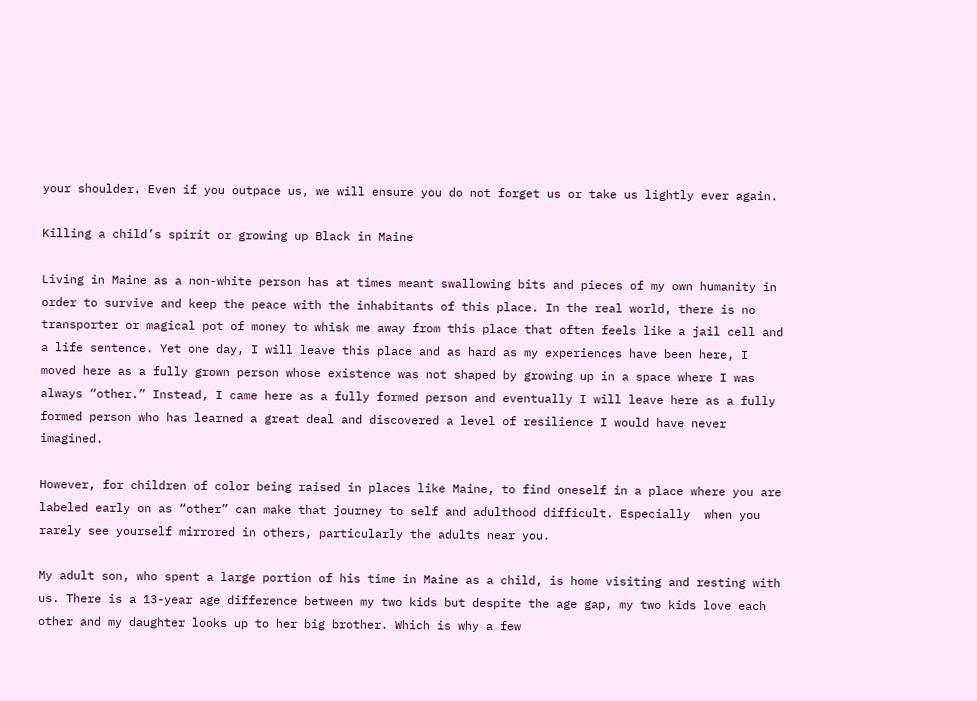your shoulder. Even if you outpace us, we will ensure you do not forget us or take us lightly ever again.

Killing a child’s spirit or growing up Black in Maine

Living in Maine as a non-white person has at times meant swallowing bits and pieces of my own humanity in order to survive and keep the peace with the inhabitants of this place. In the real world, there is no transporter or magical pot of money to whisk me away from this place that often feels like a jail cell and a life sentence. Yet one day, I will leave this place and as hard as my experiences have been here, I moved here as a fully grown person whose existence was not shaped by growing up in a space where I was always “other.” Instead, I came here as a fully formed person and eventually I will leave here as a fully formed person who has learned a great deal and discovered a level of resilience I would have never imagined.

However, for children of color being raised in places like Maine, to find oneself in a place where you are labeled early on as “other” can make that journey to self and adulthood difficult. Especially  when you rarely see yourself mirrored in others, particularly the adults near you.

My adult son, who spent a large portion of his time in Maine as a child, is home visiting and resting with us. There is a 13-year age difference between my two kids but despite the age gap, my two kids love each other and my daughter looks up to her big brother. Which is why a few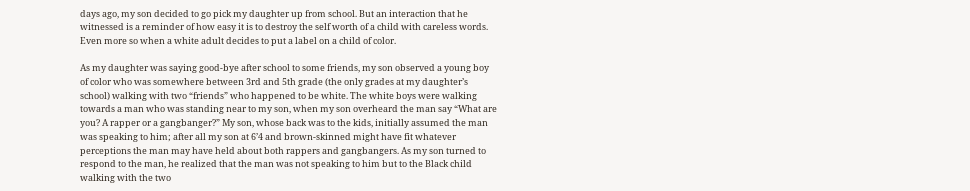days ago, my son decided to go pick my daughter up from school. But an interaction that he witnessed is a reminder of how easy it is to destroy the self worth of a child with careless words. Even more so when a white adult decides to put a label on a child of color.

As my daughter was saying good-bye after school to some friends, my son observed a young boy of color who was somewhere between 3rd and 5th grade (the only grades at my daughter’s school) walking with two “friends” who happened to be white. The white boys were walking towards a man who was standing near to my son, when my son overheard the man say “What are you? A rapper or a gangbanger?” My son, whose back was to the kids, initially assumed the man was speaking to him; after all my son at 6’4 and brown-skinned might have fit whatever perceptions the man may have held about both rappers and gangbangers. As my son turned to respond to the man, he realized that the man was not speaking to him but to the Black child walking with the two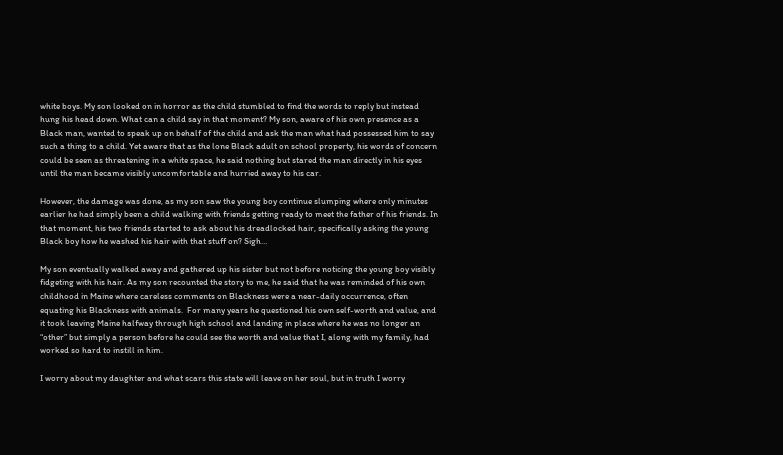white boys. My son looked on in horror as the child stumbled to find the words to reply but instead hung his head down. What can a child say in that moment? My son, aware of his own presence as a Black man, wanted to speak up on behalf of the child and ask the man what had possessed him to say such a thing to a child. Yet aware that as the lone Black adult on school property, his words of concern could be seen as threatening in a white space, he said nothing but stared the man directly in his eyes until the man became visibly uncomfortable and hurried away to his car.

However, the damage was done, as my son saw the young boy continue slumping where only minutes earlier he had simply been a child walking with friends getting ready to meet the father of his friends. In that moment, his two friends started to ask about his dreadlocked hair, specifically asking the young Black boy how he washed his hair with that stuff on? Sigh…

My son eventually walked away and gathered up his sister but not before noticing the young boy visibly fidgeting with his hair. As my son recounted the story to me, he said that he was reminded of his own childhood in Maine where careless comments on Blackness were a near-daily occurrence, often equating his Blackness with animals.  For many years he questioned his own self-worth and value, and it took leaving Maine halfway through high school and landing in place where he was no longer an “other” but simply a person before he could see the worth and value that I, along with my family, had worked so hard to instill in him.

I worry about my daughter and what scars this state will leave on her soul, but in truth I worry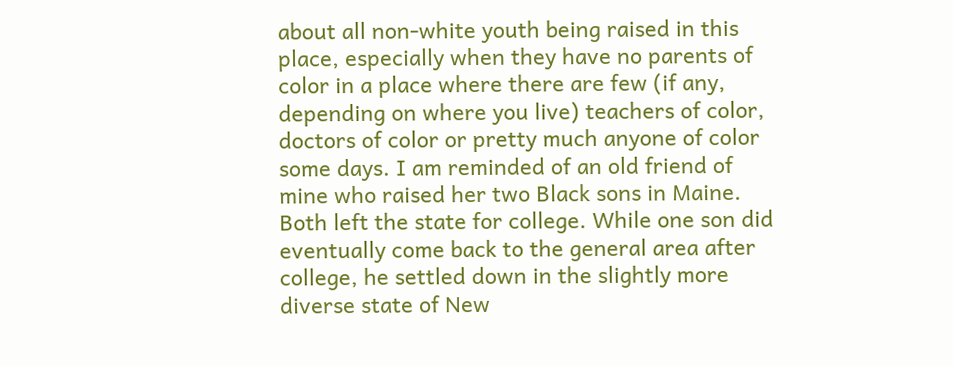about all non-white youth being raised in this place, especially when they have no parents of color in a place where there are few (if any, depending on where you live) teachers of color, doctors of color or pretty much anyone of color some days. I am reminded of an old friend of mine who raised her two Black sons in Maine. Both left the state for college. While one son did eventually come back to the general area after college, he settled down in the slightly more diverse state of New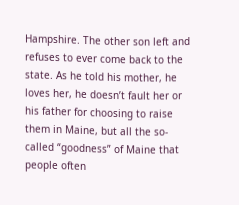Hampshire. The other son left and refuses to ever come back to the state. As he told his mother, he loves her, he doesn’t fault her or his father for choosing to raise them in Maine, but all the so-called “goodness” of Maine that people often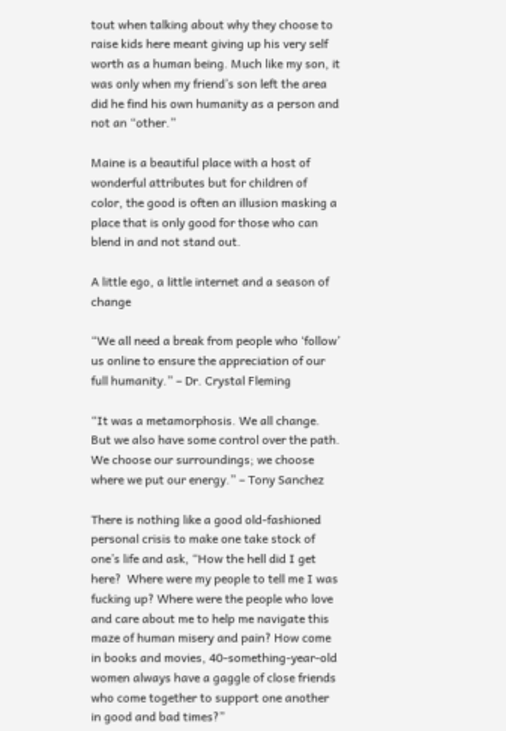tout when talking about why they choose to raise kids here meant giving up his very self worth as a human being. Much like my son, it was only when my friend’s son left the area did he find his own humanity as a person and not an “other.”

Maine is a beautiful place with a host of wonderful attributes but for children of color, the good is often an illusion masking a place that is only good for those who can blend in and not stand out.

A little ego, a little internet and a season of change

“We all need a break from people who ‘follow’ us online to ensure the appreciation of our full humanity.” – Dr. Crystal Fleming

“It was a metamorphosis. We all change. But we also have some control over the path. We choose our surroundings; we choose where we put our energy.” – Tony Sanchez

There is nothing like a good old-fashioned personal crisis to make one take stock of one’s life and ask, “How the hell did I get here?  Where were my people to tell me I was fucking up? Where were the people who love and care about me to help me navigate this maze of human misery and pain? How come in books and movies, 40-something-year-old women always have a gaggle of close friends who come together to support one another in good and bad times?”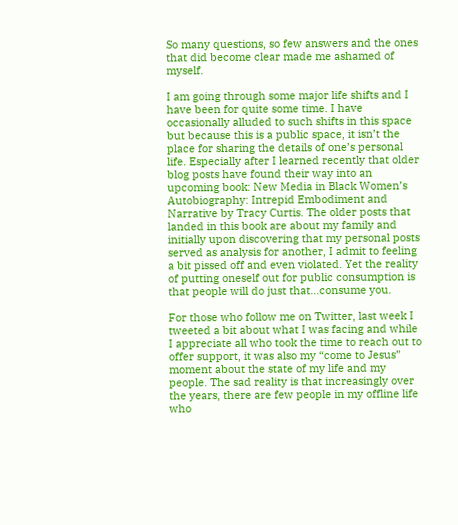So many questions, so few answers and the ones that did become clear made me ashamed of myself.

I am going through some major life shifts and I have been for quite some time. I have occasionally alluded to such shifts in this space but because this is a public space, it isn’t the place for sharing the details of one’s personal life. Especially after I learned recently that older blog posts have found their way into an upcoming book: New Media in Black Women’s Autobiography: Intrepid Embodiment and Narrative by Tracy Curtis. The older posts that landed in this book are about my family and initially upon discovering that my personal posts served as analysis for another, I admit to feeling a bit pissed off and even violated. Yet the reality of putting oneself out for public consumption is that people will do just that…consume you.

For those who follow me on Twitter, last week I tweeted a bit about what I was facing and while I appreciate all who took the time to reach out to offer support, it was also my “come to Jesus” moment about the state of my life and my people. The sad reality is that increasingly over the years, there are few people in my offline life who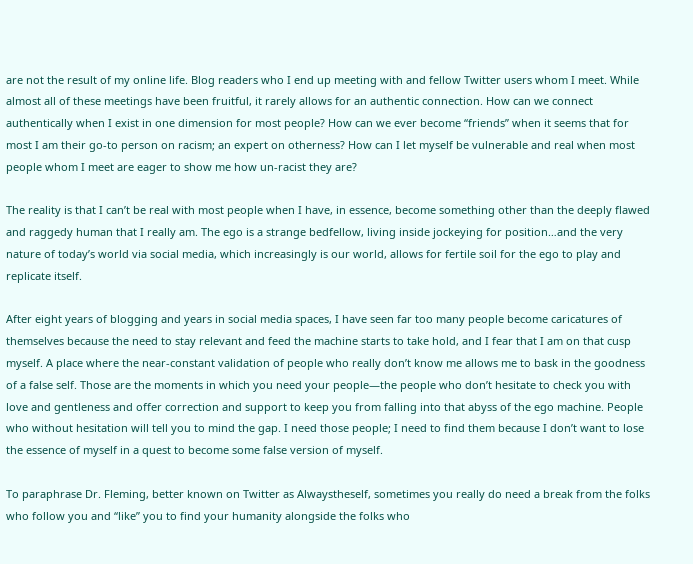are not the result of my online life. Blog readers who I end up meeting with and fellow Twitter users whom I meet. While almost all of these meetings have been fruitful, it rarely allows for an authentic connection. How can we connect authentically when I exist in one dimension for most people? How can we ever become “friends” when it seems that for most I am their go-to person on racism; an expert on otherness? How can I let myself be vulnerable and real when most people whom I meet are eager to show me how un-racist they are?

The reality is that I can’t be real with most people when I have, in essence, become something other than the deeply flawed and raggedy human that I really am. The ego is a strange bedfellow, living inside jockeying for position…and the very nature of today’s world via social media, which increasingly is our world, allows for fertile soil for the ego to play and replicate itself.

After eight years of blogging and years in social media spaces, I have seen far too many people become caricatures of themselves because the need to stay relevant and feed the machine starts to take hold, and I fear that I am on that cusp myself. A place where the near-constant validation of people who really don’t know me allows me to bask in the goodness of a false self. Those are the moments in which you need your people—the people who don’t hesitate to check you with love and gentleness and offer correction and support to keep you from falling into that abyss of the ego machine. People who without hesitation will tell you to mind the gap. I need those people; I need to find them because I don’t want to lose the essence of myself in a quest to become some false version of myself.

To paraphrase Dr. Fleming, better known on Twitter as Alwaystheself, sometimes you really do need a break from the folks who follow you and “like” you to find your humanity alongside the folks who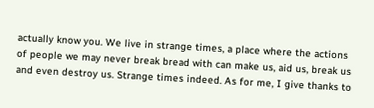actually know you. We live in strange times, a place where the actions of people we may never break bread with can make us, aid us, break us and even destroy us. Strange times indeed. As for me, I give thanks to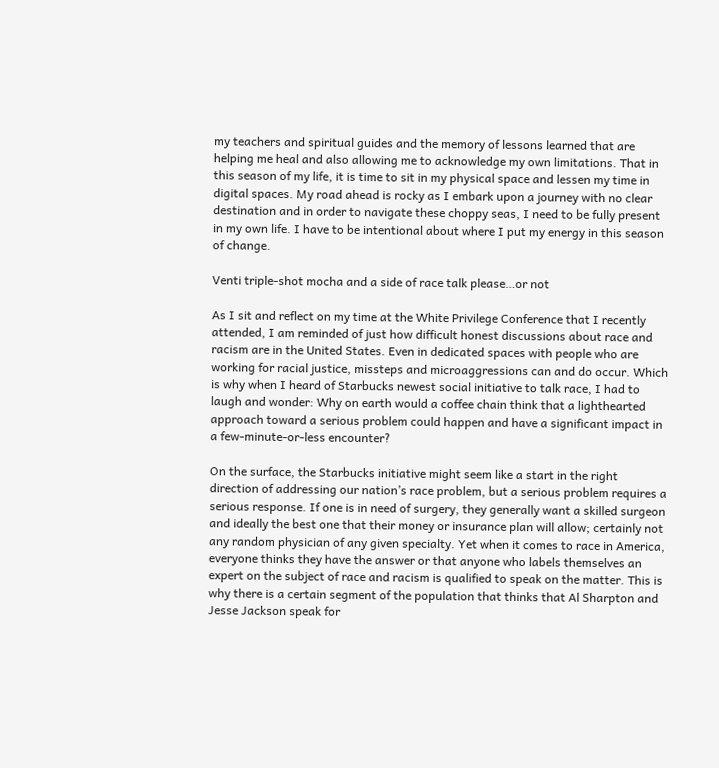my teachers and spiritual guides and the memory of lessons learned that are helping me heal and also allowing me to acknowledge my own limitations. That in this season of my life, it is time to sit in my physical space and lessen my time in digital spaces. My road ahead is rocky as I embark upon a journey with no clear destination and in order to navigate these choppy seas, I need to be fully present in my own life. I have to be intentional about where I put my energy in this season of change.

Venti triple-shot mocha and a side of race talk please…or not

As I sit and reflect on my time at the White Privilege Conference that I recently attended, I am reminded of just how difficult honest discussions about race and racism are in the United States. Even in dedicated spaces with people who are working for racial justice, missteps and microaggressions can and do occur. Which is why when I heard of Starbucks newest social initiative to talk race, I had to laugh and wonder: Why on earth would a coffee chain think that a lighthearted approach toward a serious problem could happen and have a significant impact in a few-minute-or-less encounter?

On the surface, the Starbucks initiative might seem like a start in the right direction of addressing our nation’s race problem, but a serious problem requires a serious response. If one is in need of surgery, they generally want a skilled surgeon and ideally the best one that their money or insurance plan will allow; certainly not any random physician of any given specialty. Yet when it comes to race in America, everyone thinks they have the answer or that anyone who labels themselves an expert on the subject of race and racism is qualified to speak on the matter. This is why there is a certain segment of the population that thinks that Al Sharpton and Jesse Jackson speak for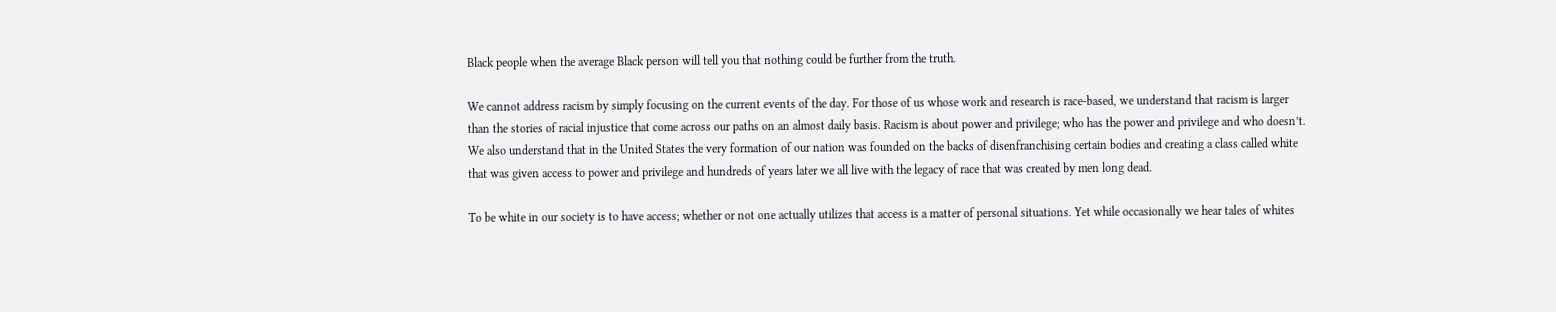Black people when the average Black person will tell you that nothing could be further from the truth.

We cannot address racism by simply focusing on the current events of the day. For those of us whose work and research is race-based, we understand that racism is larger than the stories of racial injustice that come across our paths on an almost daily basis. Racism is about power and privilege; who has the power and privilege and who doesn’t. We also understand that in the United States the very formation of our nation was founded on the backs of disenfranchising certain bodies and creating a class called white that was given access to power and privilege and hundreds of years later we all live with the legacy of race that was created by men long dead.

To be white in our society is to have access; whether or not one actually utilizes that access is a matter of personal situations. Yet while occasionally we hear tales of whites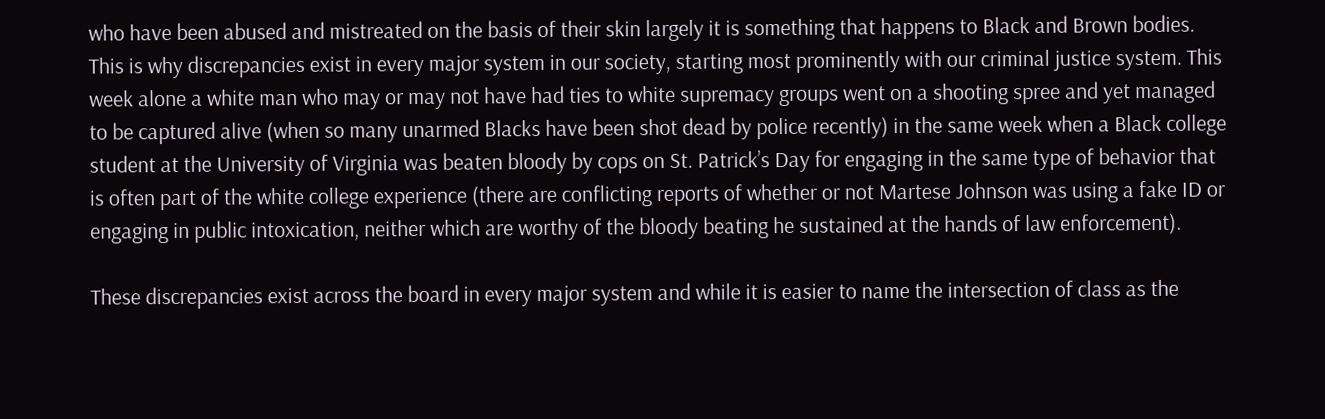who have been abused and mistreated on the basis of their skin largely it is something that happens to Black and Brown bodies. This is why discrepancies exist in every major system in our society, starting most prominently with our criminal justice system. This week alone a white man who may or may not have had ties to white supremacy groups went on a shooting spree and yet managed to be captured alive (when so many unarmed Blacks have been shot dead by police recently) in the same week when a Black college student at the University of Virginia was beaten bloody by cops on St. Patrick’s Day for engaging in the same type of behavior that is often part of the white college experience (there are conflicting reports of whether or not Martese Johnson was using a fake ID or engaging in public intoxication, neither which are worthy of the bloody beating he sustained at the hands of law enforcement).

These discrepancies exist across the board in every major system and while it is easier to name the intersection of class as the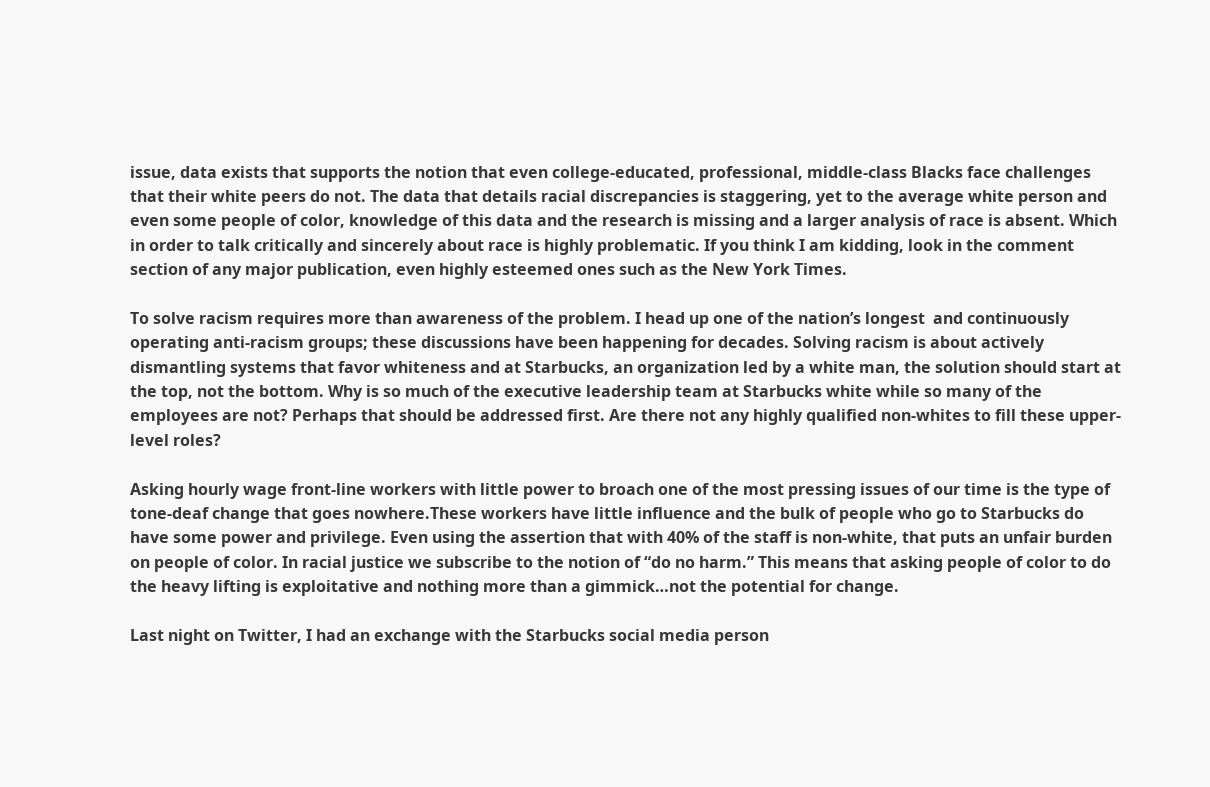issue, data exists that supports the notion that even college-educated, professional, middle-class Blacks face challenges that their white peers do not. The data that details racial discrepancies is staggering, yet to the average white person and even some people of color, knowledge of this data and the research is missing and a larger analysis of race is absent. Which in order to talk critically and sincerely about race is highly problematic. If you think I am kidding, look in the comment section of any major publication, even highly esteemed ones such as the New York Times.

To solve racism requires more than awareness of the problem. I head up one of the nation’s longest  and continuously operating anti-racism groups; these discussions have been happening for decades. Solving racism is about actively dismantling systems that favor whiteness and at Starbucks, an organization led by a white man, the solution should start at the top, not the bottom. Why is so much of the executive leadership team at Starbucks white while so many of the employees are not? Perhaps that should be addressed first. Are there not any highly qualified non-whites to fill these upper-level roles?

Asking hourly wage front-line workers with little power to broach one of the most pressing issues of our time is the type of tone-deaf change that goes nowhere.These workers have little influence and the bulk of people who go to Starbucks do have some power and privilege. Even using the assertion that with 40% of the staff is non-white, that puts an unfair burden on people of color. In racial justice we subscribe to the notion of “do no harm.” This means that asking people of color to do the heavy lifting is exploitative and nothing more than a gimmick…not the potential for change.

Last night on Twitter, I had an exchange with the Starbucks social media person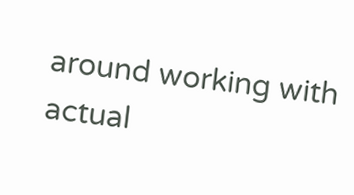around working with actual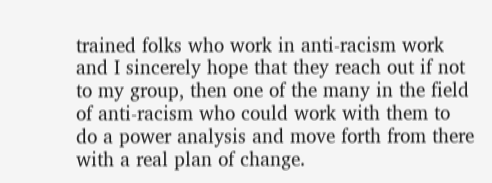trained folks who work in anti-racism work and I sincerely hope that they reach out if not to my group, then one of the many in the field of anti-racism who could work with them to do a power analysis and move forth from there with a real plan of change.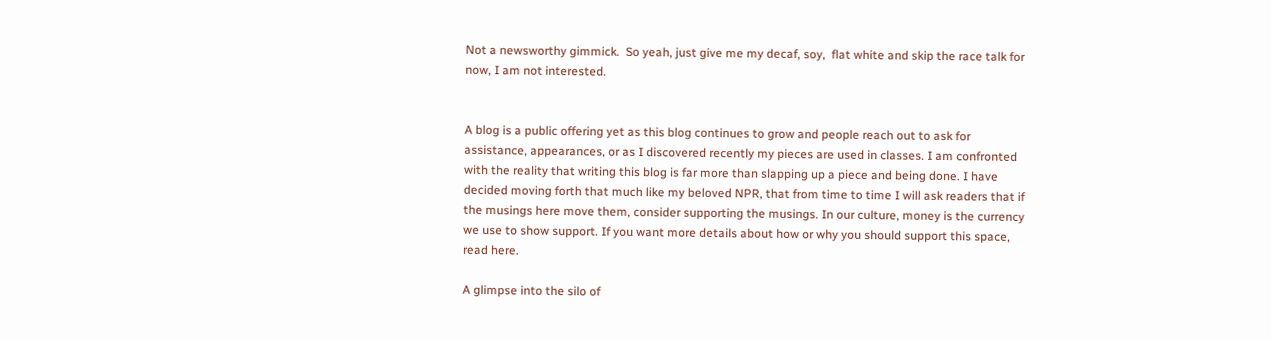Not a newsworthy gimmick.  So yeah, just give me my decaf, soy,  flat white and skip the race talk for now, I am not interested.


A blog is a public offering yet as this blog continues to grow and people reach out to ask for assistance, appearances, or as I discovered recently my pieces are used in classes. I am confronted with the reality that writing this blog is far more than slapping up a piece and being done. I have decided moving forth that much like my beloved NPR, that from time to time I will ask readers that if the musings here move them, consider supporting the musings. In our culture, money is the currency we use to show support. If you want more details about how or why you should support this space, read here.

A glimpse into the silo of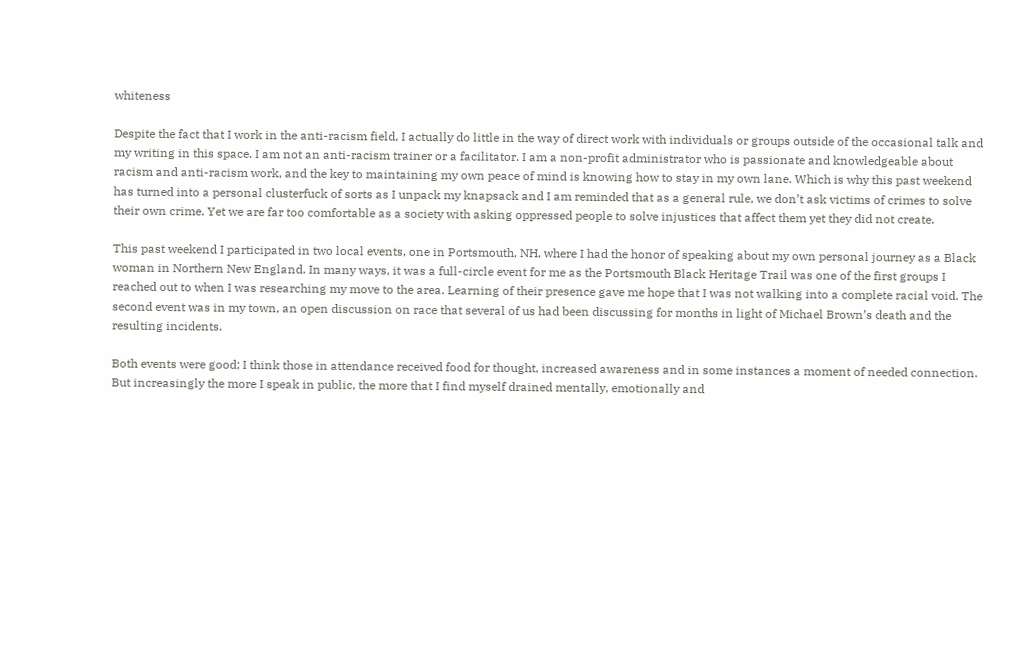whiteness

Despite the fact that I work in the anti-racism field, I actually do little in the way of direct work with individuals or groups outside of the occasional talk and my writing in this space. I am not an anti-racism trainer or a facilitator. I am a non-profit administrator who is passionate and knowledgeable about racism and anti-racism work, and the key to maintaining my own peace of mind is knowing how to stay in my own lane. Which is why this past weekend has turned into a personal clusterfuck of sorts as I unpack my knapsack and I am reminded that as a general rule, we don’t ask victims of crimes to solve their own crime. Yet we are far too comfortable as a society with asking oppressed people to solve injustices that affect them yet they did not create.

This past weekend I participated in two local events, one in Portsmouth, NH, where I had the honor of speaking about my own personal journey as a Black woman in Northern New England. In many ways, it was a full-circle event for me as the Portsmouth Black Heritage Trail was one of the first groups I reached out to when I was researching my move to the area. Learning of their presence gave me hope that I was not walking into a complete racial void. The second event was in my town, an open discussion on race that several of us had been discussing for months in light of Michael Brown’s death and the resulting incidents.

Both events were good; I think those in attendance received food for thought, increased awareness and in some instances a moment of needed connection. But increasingly the more I speak in public, the more that I find myself drained mentally, emotionally and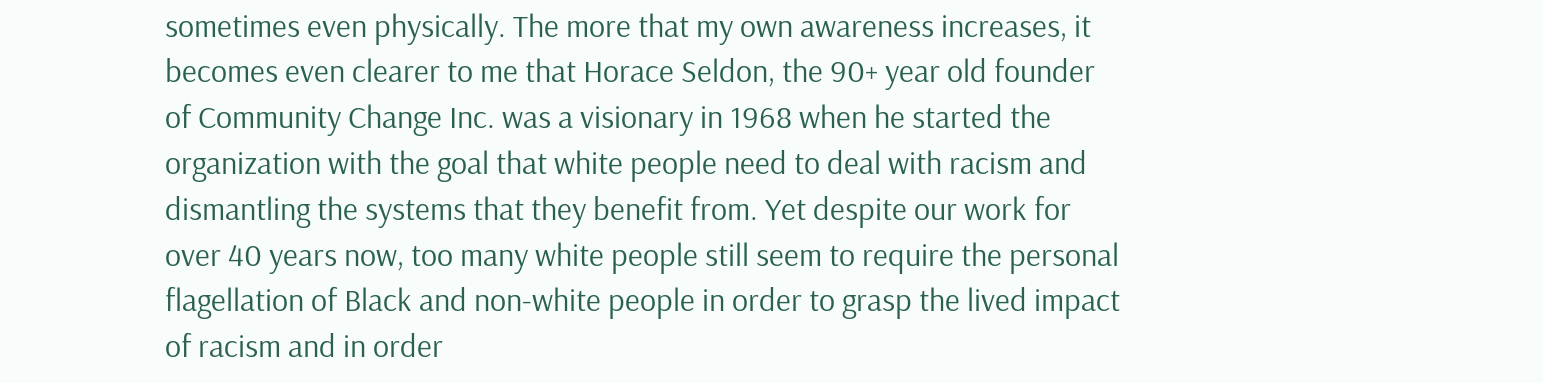sometimes even physically. The more that my own awareness increases, it becomes even clearer to me that Horace Seldon, the 90+ year old founder of Community Change Inc. was a visionary in 1968 when he started the organization with the goal that white people need to deal with racism and dismantling the systems that they benefit from. Yet despite our work for over 40 years now, too many white people still seem to require the personal flagellation of Black and non-white people in order to grasp the lived impact of racism and in order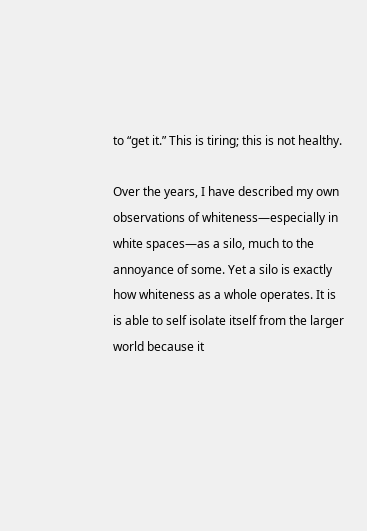to “get it.” This is tiring; this is not healthy.

Over the years, I have described my own observations of whiteness—especially in white spaces—as a silo, much to the annoyance of some. Yet a silo is exactly how whiteness as a whole operates. It is is able to self isolate itself from the larger world because it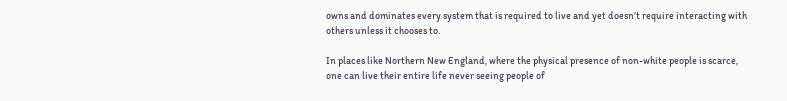owns and dominates every system that is required to live and yet doesn’t require interacting with others unless it chooses to.

In places like Northern New England, where the physical presence of non-white people is scarce, one can live their entire life never seeing people of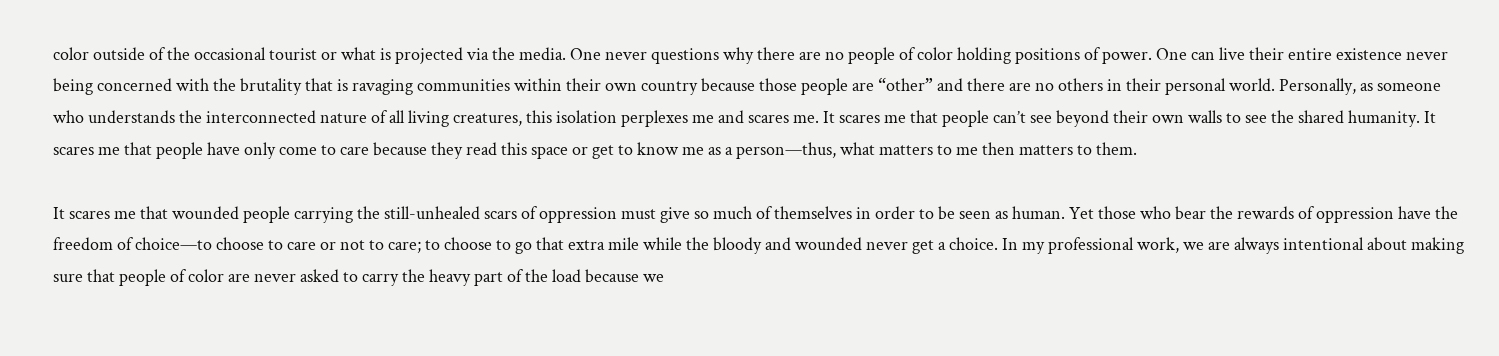color outside of the occasional tourist or what is projected via the media. One never questions why there are no people of color holding positions of power. One can live their entire existence never being concerned with the brutality that is ravaging communities within their own country because those people are “other” and there are no others in their personal world. Personally, as someone who understands the interconnected nature of all living creatures, this isolation perplexes me and scares me. It scares me that people can’t see beyond their own walls to see the shared humanity. It scares me that people have only come to care because they read this space or get to know me as a person—thus, what matters to me then matters to them.

It scares me that wounded people carrying the still-unhealed scars of oppression must give so much of themselves in order to be seen as human. Yet those who bear the rewards of oppression have the freedom of choice—to choose to care or not to care; to choose to go that extra mile while the bloody and wounded never get a choice. In my professional work, we are always intentional about making sure that people of color are never asked to carry the heavy part of the load because we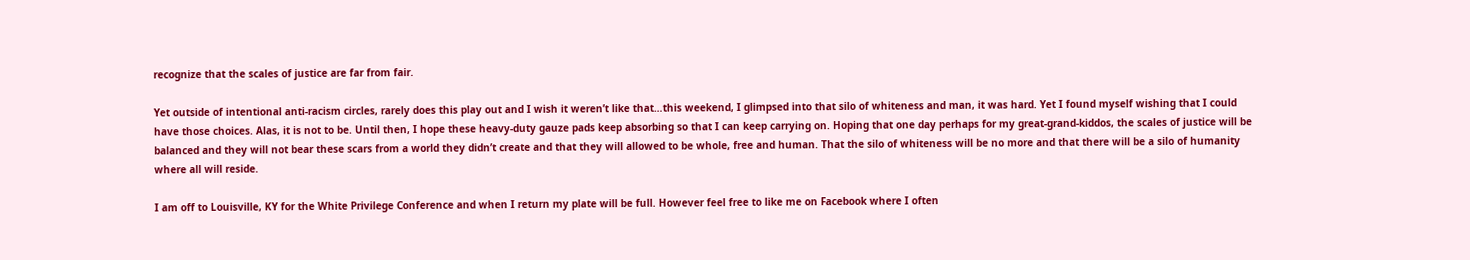recognize that the scales of justice are far from fair.

Yet outside of intentional anti-racism circles, rarely does this play out and I wish it weren’t like that…this weekend, I glimpsed into that silo of whiteness and man, it was hard. Yet I found myself wishing that I could have those choices. Alas, it is not to be. Until then, I hope these heavy-duty gauze pads keep absorbing so that I can keep carrying on. Hoping that one day perhaps for my great-grand-kiddos, the scales of justice will be balanced and they will not bear these scars from a world they didn’t create and that they will allowed to be whole, free and human. That the silo of whiteness will be no more and that there will be a silo of humanity where all will reside.

I am off to Louisville, KY for the White Privilege Conference and when I return my plate will be full. However feel free to like me on Facebook where I often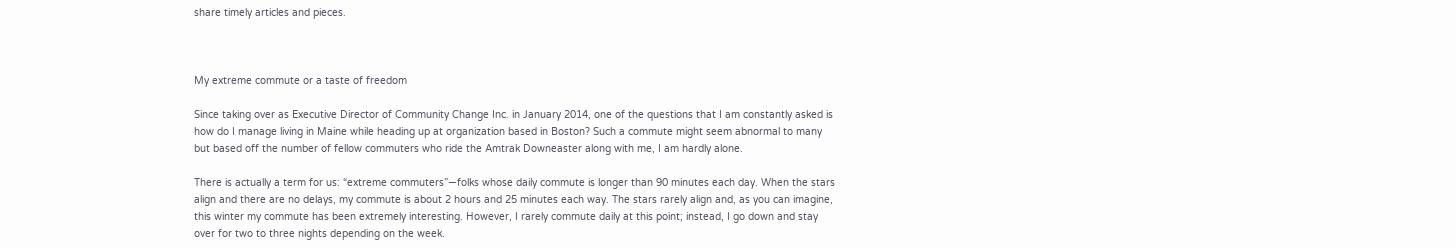share timely articles and pieces.



My extreme commute or a taste of freedom

Since taking over as Executive Director of Community Change Inc. in January 2014, one of the questions that I am constantly asked is how do I manage living in Maine while heading up at organization based in Boston? Such a commute might seem abnormal to many but based off the number of fellow commuters who ride the Amtrak Downeaster along with me, I am hardly alone.

There is actually a term for us: “extreme commuters”—folks whose daily commute is longer than 90 minutes each day. When the stars align and there are no delays, my commute is about 2 hours and 25 minutes each way. The stars rarely align and, as you can imagine, this winter my commute has been extremely interesting. However, I rarely commute daily at this point; instead, I go down and stay over for two to three nights depending on the week.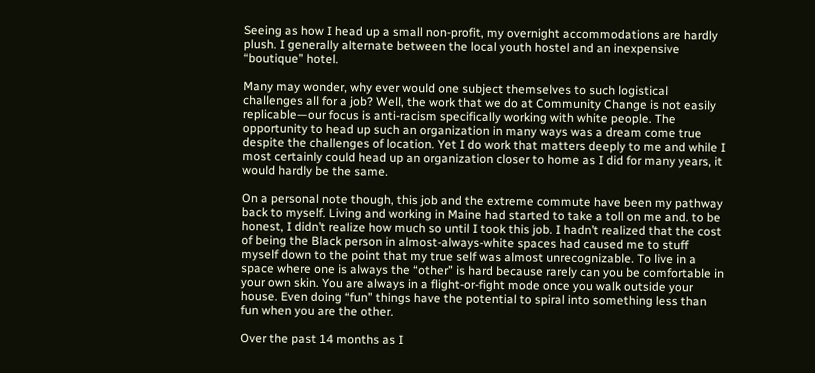Seeing as how I head up a small non-profit, my overnight accommodations are hardly plush. I generally alternate between the local youth hostel and an inexpensive “boutique” hotel.

Many may wonder, why ever would one subject themselves to such logistical challenges all for a job? Well, the work that we do at Community Change is not easily replicable—our focus is anti-racism specifically working with white people. The opportunity to head up such an organization in many ways was a dream come true despite the challenges of location. Yet I do work that matters deeply to me and while I most certainly could head up an organization closer to home as I did for many years, it would hardly be the same.

On a personal note though, this job and the extreme commute have been my pathway back to myself. Living and working in Maine had started to take a toll on me and. to be honest, I didn’t realize how much so until I took this job. I hadn’t realized that the cost of being the Black person in almost-always-white spaces had caused me to stuff myself down to the point that my true self was almost unrecognizable. To live in a space where one is always the “other” is hard because rarely can you be comfortable in your own skin. You are always in a flight-or-fight mode once you walk outside your house. Even doing “fun” things have the potential to spiral into something less than fun when you are the other.

Over the past 14 months as I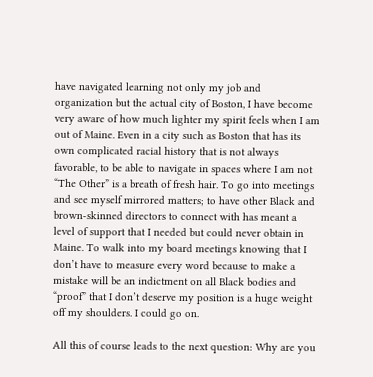have navigated learning not only my job and organization but the actual city of Boston, I have become very aware of how much lighter my spirit feels when I am out of Maine. Even in a city such as Boston that has its own complicated racial history that is not always favorable, to be able to navigate in spaces where I am not “The Other” is a breath of fresh hair. To go into meetings and see myself mirrored matters; to have other Black and brown-skinned directors to connect with has meant a level of support that I needed but could never obtain in Maine. To walk into my board meetings knowing that I don’t have to measure every word because to make a mistake will be an indictment on all Black bodies and “proof” that I don’t deserve my position is a huge weight off my shoulders. I could go on.

All this of course leads to the next question: Why are you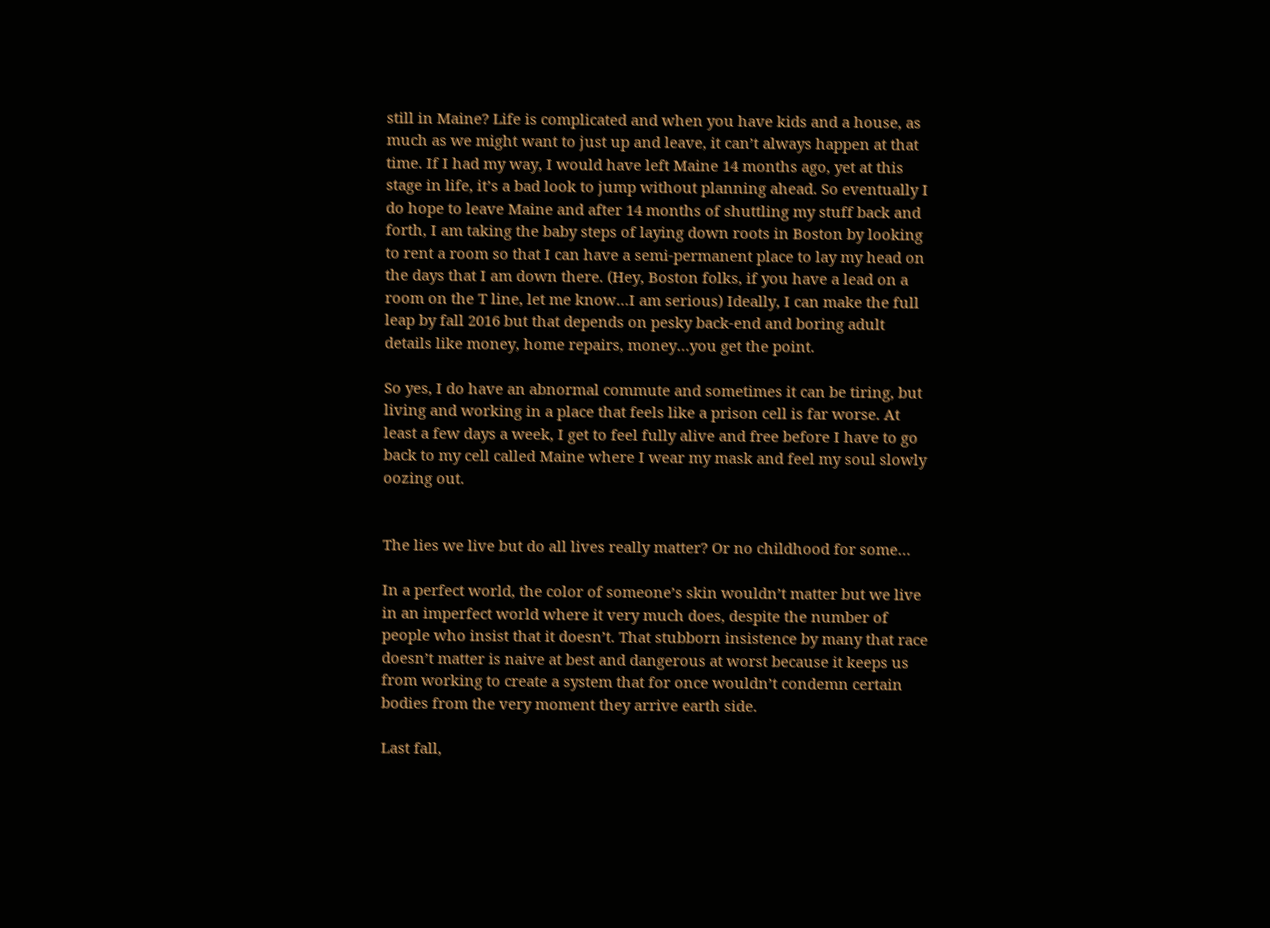still in Maine? Life is complicated and when you have kids and a house, as much as we might want to just up and leave, it can’t always happen at that time. If I had my way, I would have left Maine 14 months ago, yet at this stage in life, it’s a bad look to jump without planning ahead. So eventually I do hope to leave Maine and after 14 months of shuttling my stuff back and forth, I am taking the baby steps of laying down roots in Boston by looking to rent a room so that I can have a semi-permanent place to lay my head on the days that I am down there. (Hey, Boston folks, if you have a lead on a room on the T line, let me know…I am serious) Ideally, I can make the full leap by fall 2016 but that depends on pesky back-end and boring adult details like money, home repairs, money…you get the point.

So yes, I do have an abnormal commute and sometimes it can be tiring, but living and working in a place that feels like a prison cell is far worse. At least a few days a week, I get to feel fully alive and free before I have to go back to my cell called Maine where I wear my mask and feel my soul slowly oozing out.


The lies we live but do all lives really matter? Or no childhood for some…

In a perfect world, the color of someone’s skin wouldn’t matter but we live in an imperfect world where it very much does, despite the number of people who insist that it doesn’t. That stubborn insistence by many that race doesn’t matter is naive at best and dangerous at worst because it keeps us from working to create a system that for once wouldn’t condemn certain bodies from the very moment they arrive earth side.

Last fall,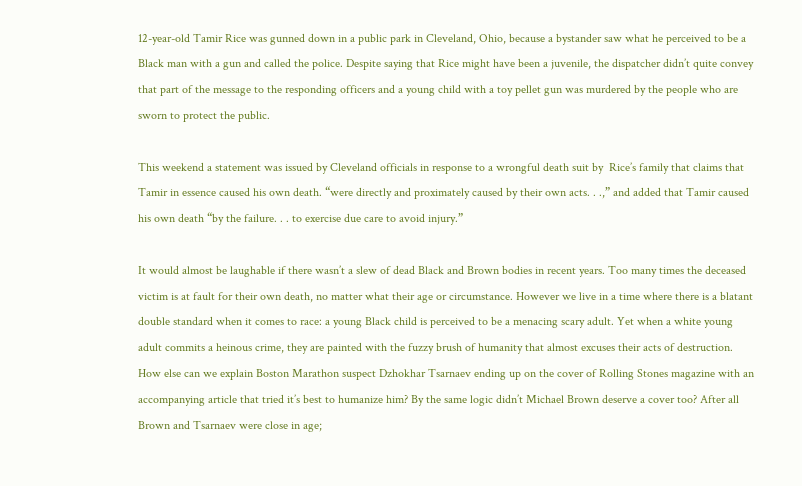12-year-old Tamir Rice was gunned down in a public park in Cleveland, Ohio, because a bystander saw what he perceived to be a Black man with a gun and called the police. Despite saying that Rice might have been a juvenile, the dispatcher didn’t quite convey that part of the message to the responding officers and a young child with a toy pellet gun was murdered by the people who are sworn to protect the public.

This weekend a statement was issued by Cleveland officials in response to a wrongful death suit by  Rice’s family that claims that Tamir in essence caused his own death. “were directly and proximately caused by their own acts. . .,” and added that Tamir caused his own death “by the failure. . . to exercise due care to avoid injury.”

It would almost be laughable if there wasn’t a slew of dead Black and Brown bodies in recent years. Too many times the deceased victim is at fault for their own death, no matter what their age or circumstance. However we live in a time where there is a blatant double standard when it comes to race: a young Black child is perceived to be a menacing scary adult. Yet when a white young adult commits a heinous crime, they are painted with the fuzzy brush of humanity that almost excuses their acts of destruction. How else can we explain Boston Marathon suspect Dzhokhar Tsarnaev ending up on the cover of Rolling Stones magazine with an accompanying article that tried it’s best to humanize him? By the same logic didn’t Michael Brown deserve a cover too? After all Brown and Tsarnaev were close in age;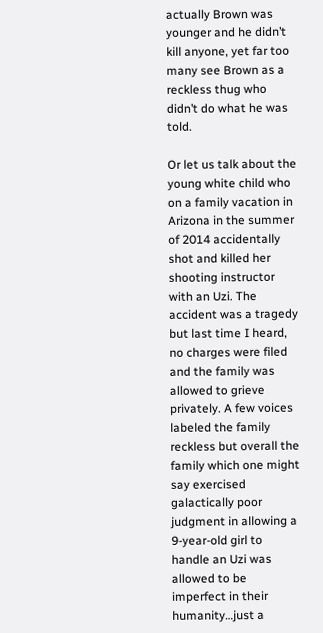actually Brown was younger and he didn’t kill anyone, yet far too many see Brown as a reckless thug who didn’t do what he was told.

Or let us talk about the young white child who on a family vacation in Arizona in the summer of 2014 accidentally shot and killed her shooting instructor with an Uzi. The accident was a tragedy but last time I heard, no charges were filed and the family was allowed to grieve privately. A few voices labeled the family reckless but overall the family which one might say exercised galactically poor judgment in allowing a 9-year-old girl to handle an Uzi was allowed to be imperfect in their humanity…just a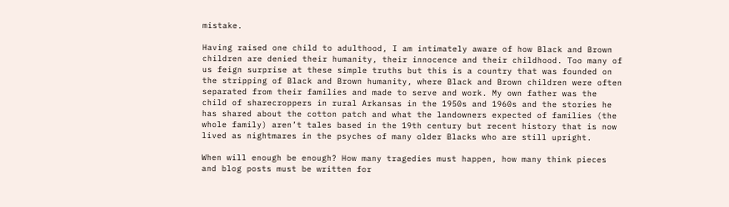mistake.

Having raised one child to adulthood, I am intimately aware of how Black and Brown children are denied their humanity, their innocence and their childhood. Too many of us feign surprise at these simple truths but this is a country that was founded on the stripping of Black and Brown humanity, where Black and Brown children were often separated from their families and made to serve and work. My own father was the child of sharecroppers in rural Arkansas in the 1950s and 1960s and the stories he has shared about the cotton patch and what the landowners expected of families (the whole family) aren’t tales based in the 19th century but recent history that is now lived as nightmares in the psyches of many older Blacks who are still upright.

When will enough be enough? How many tragedies must happen, how many think pieces and blog posts must be written for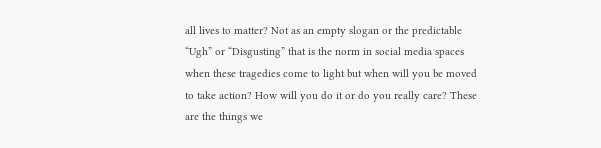all lives to matter? Not as an empty slogan or the predictable “Ugh” or “Disgusting” that is the norm in social media spaces when these tragedies come to light but when will you be moved to take action? How will you do it or do you really care? These are the things we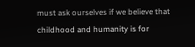must ask ourselves if we believe that childhood and humanity is for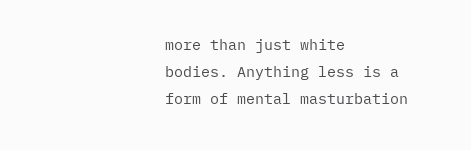more than just white bodies. Anything less is a form of mental masturbation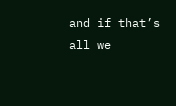and if that’s all we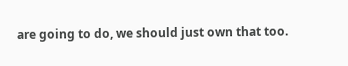are going to do, we should just own that too.